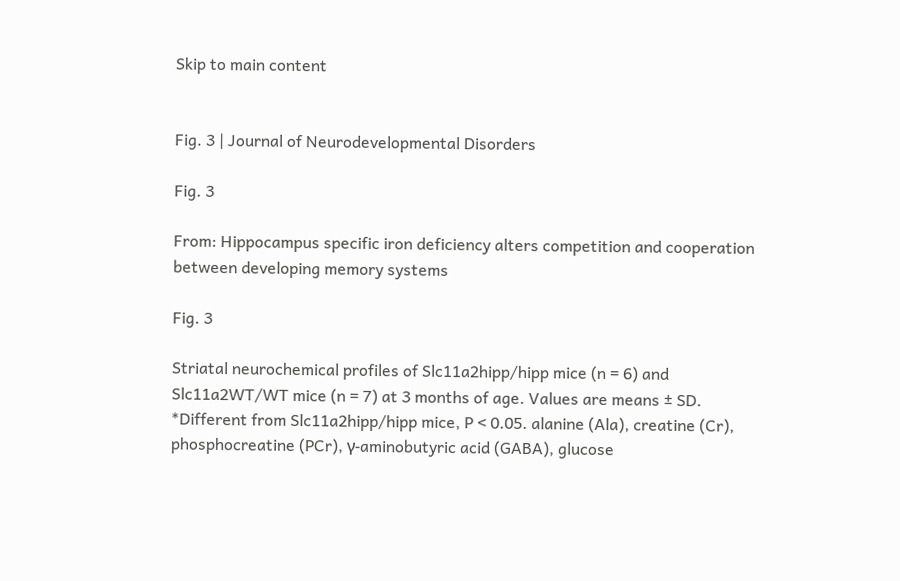Skip to main content


Fig. 3 | Journal of Neurodevelopmental Disorders

Fig. 3

From: Hippocampus specific iron deficiency alters competition and cooperation between developing memory systems

Fig. 3

Striatal neurochemical profiles of Slc11a2hipp/hipp mice (n = 6) and Slc11a2WT/WT mice (n = 7) at 3 months of age. Values are means ± SD. *Different from Slc11a2hipp/hipp mice, P < 0.05. alanine (Ala), creatine (Cr), phosphocreatine (PCr), γ-aminobutyric acid (GABA), glucose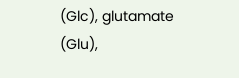(Glc), glutamate (Glu),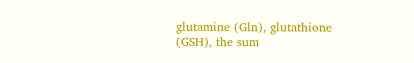glutamine (Gln), glutathione (GSH), the sum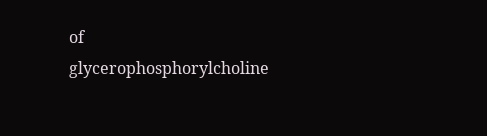of glycerophosphorylcholine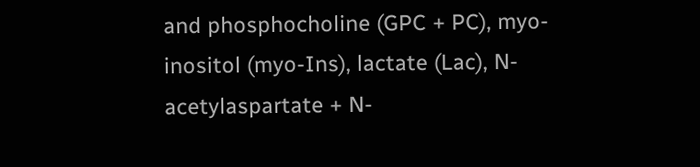and phosphocholine (GPC + PC), myo-inositol (myo-Ins), lactate (Lac), N-acetylaspartate + N-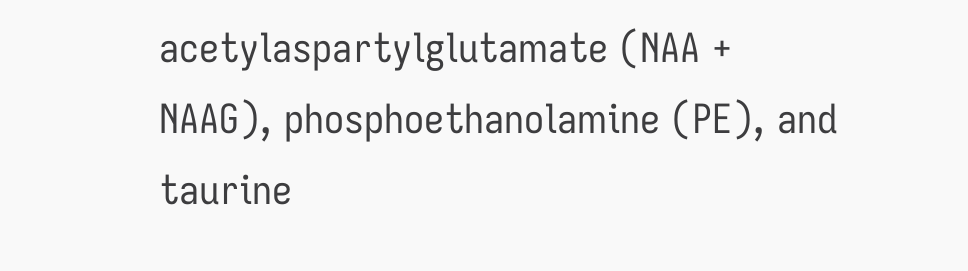acetylaspartylglutamate (NAA + NAAG), phosphoethanolamine (PE), and taurine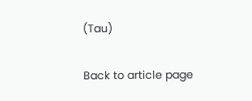(Tau)

Back to article page